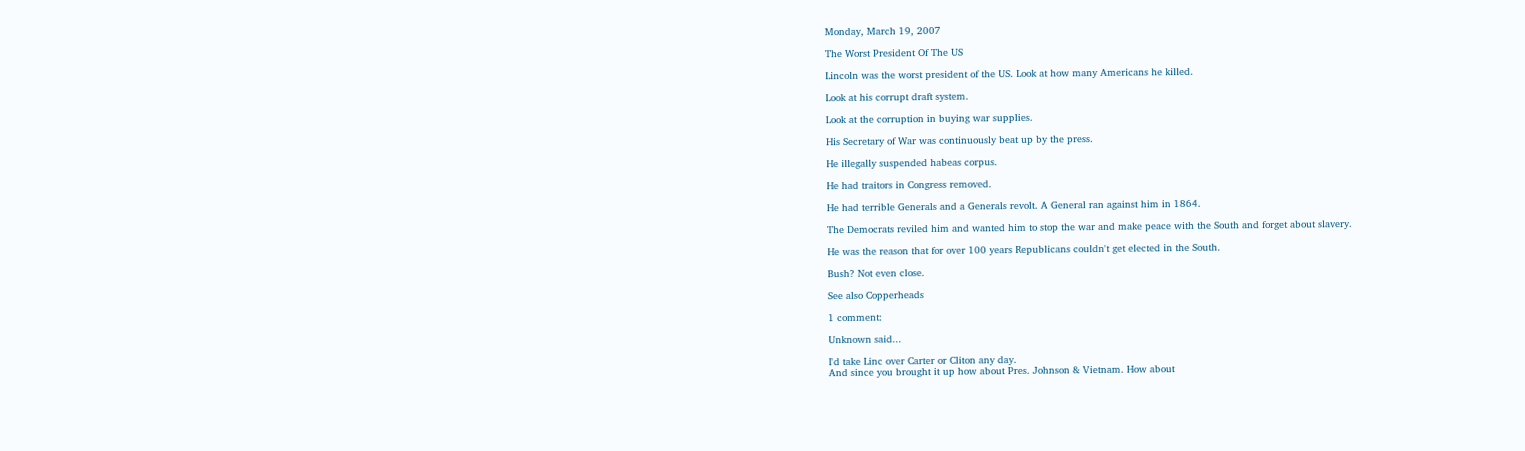Monday, March 19, 2007

The Worst President Of The US

Lincoln was the worst president of the US. Look at how many Americans he killed.

Look at his corrupt draft system.

Look at the corruption in buying war supplies.

His Secretary of War was continuously beat up by the press.

He illegally suspended habeas corpus.

He had traitors in Congress removed.

He had terrible Generals and a Generals revolt. A General ran against him in 1864.

The Democrats reviled him and wanted him to stop the war and make peace with the South and forget about slavery.

He was the reason that for over 100 years Republicans couldn't get elected in the South.

Bush? Not even close.

See also Copperheads

1 comment:

Unknown said...

I'd take Linc over Carter or Cliton any day.
And since you brought it up how about Pres. Johnson & Vietnam. How about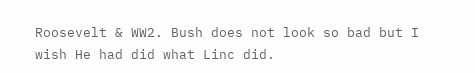Roosevelt & WW2. Bush does not look so bad but I wish He had did what Linc did.